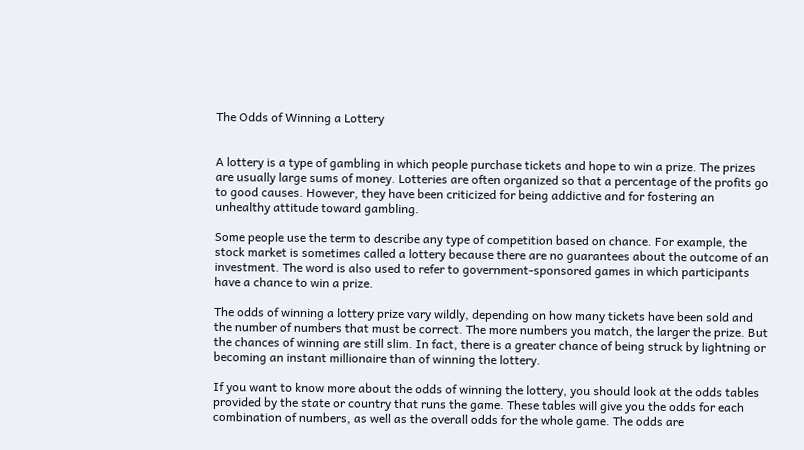The Odds of Winning a Lottery


A lottery is a type of gambling in which people purchase tickets and hope to win a prize. The prizes are usually large sums of money. Lotteries are often organized so that a percentage of the profits go to good causes. However, they have been criticized for being addictive and for fostering an unhealthy attitude toward gambling.

Some people use the term to describe any type of competition based on chance. For example, the stock market is sometimes called a lottery because there are no guarantees about the outcome of an investment. The word is also used to refer to government-sponsored games in which participants have a chance to win a prize.

The odds of winning a lottery prize vary wildly, depending on how many tickets have been sold and the number of numbers that must be correct. The more numbers you match, the larger the prize. But the chances of winning are still slim. In fact, there is a greater chance of being struck by lightning or becoming an instant millionaire than of winning the lottery.

If you want to know more about the odds of winning the lottery, you should look at the odds tables provided by the state or country that runs the game. These tables will give you the odds for each combination of numbers, as well as the overall odds for the whole game. The odds are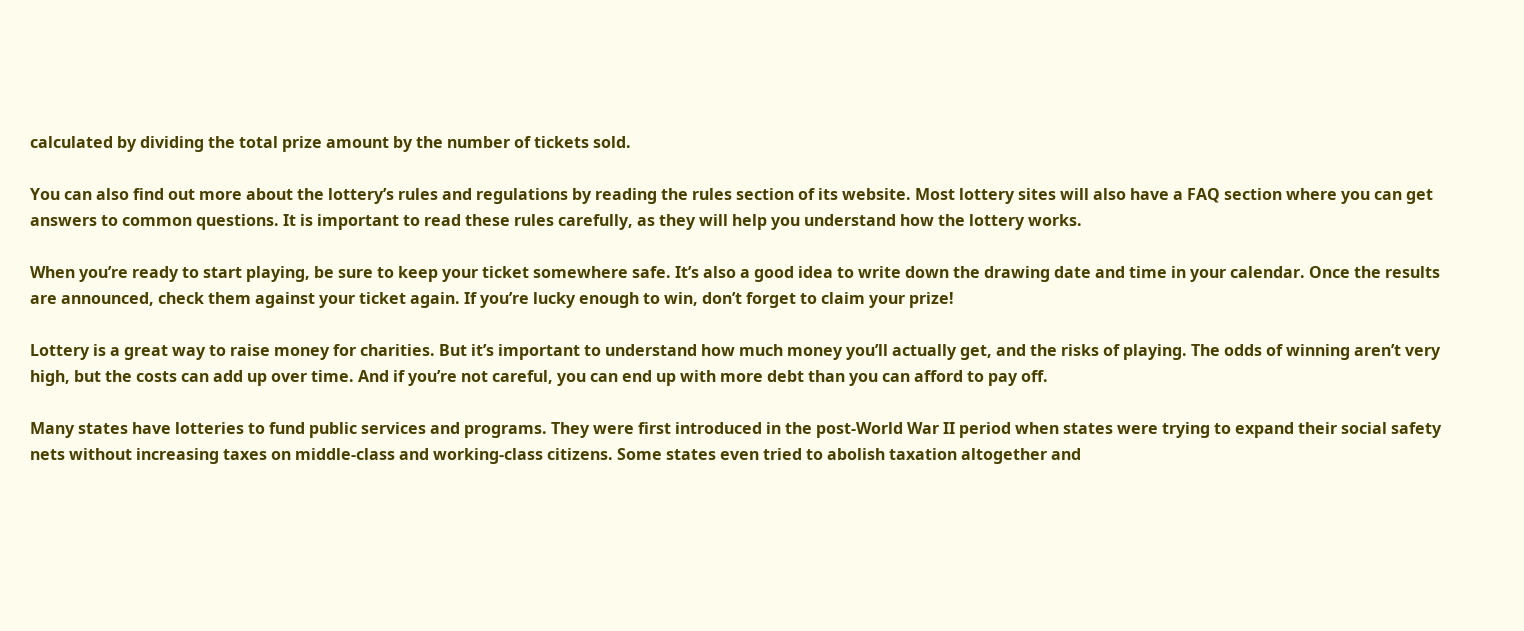calculated by dividing the total prize amount by the number of tickets sold.

You can also find out more about the lottery’s rules and regulations by reading the rules section of its website. Most lottery sites will also have a FAQ section where you can get answers to common questions. It is important to read these rules carefully, as they will help you understand how the lottery works.

When you’re ready to start playing, be sure to keep your ticket somewhere safe. It’s also a good idea to write down the drawing date and time in your calendar. Once the results are announced, check them against your ticket again. If you’re lucky enough to win, don’t forget to claim your prize!

Lottery is a great way to raise money for charities. But it’s important to understand how much money you’ll actually get, and the risks of playing. The odds of winning aren’t very high, but the costs can add up over time. And if you’re not careful, you can end up with more debt than you can afford to pay off.

Many states have lotteries to fund public services and programs. They were first introduced in the post-World War II period when states were trying to expand their social safety nets without increasing taxes on middle-class and working-class citizens. Some states even tried to abolish taxation altogether and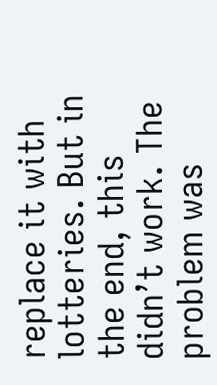replace it with lotteries. But in the end, this didn’t work. The problem was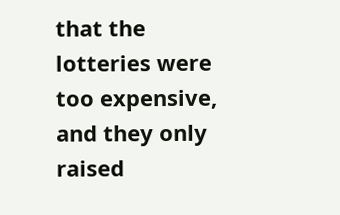that the lotteries were too expensive, and they only raised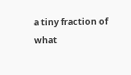a tiny fraction of what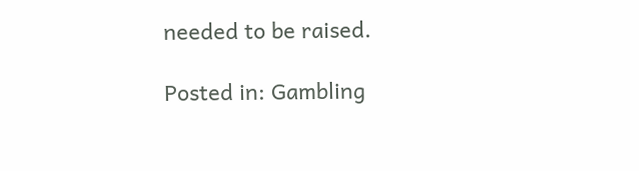needed to be raised.

Posted in: Gambling